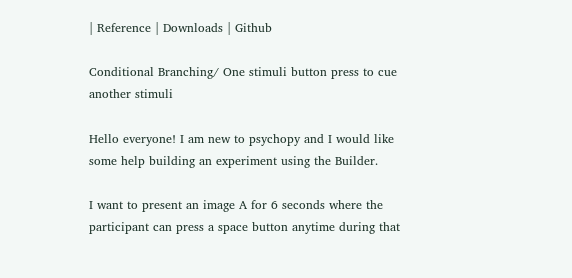| Reference | Downloads | Github

Conditional Branching/ One stimuli button press to cue another stimuli

Hello everyone! I am new to psychopy and I would like some help building an experiment using the Builder.

I want to present an image A for 6 seconds where the participant can press a space button anytime during that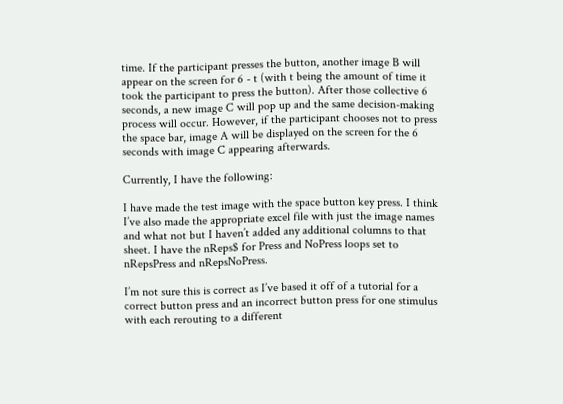time. If the participant presses the button, another image B will appear on the screen for 6 - t (with t being the amount of time it took the participant to press the button). After those collective 6 seconds, a new image C will pop up and the same decision-making process will occur. However, if the participant chooses not to press the space bar, image A will be displayed on the screen for the 6 seconds with image C appearing afterwards.

Currently, I have the following:

I have made the test image with the space button key press. I think I’ve also made the appropriate excel file with just the image names and what not but I haven’t added any additional columns to that sheet. I have the nReps$ for Press and NoPress loops set to nRepsPress and nRepsNoPress.

I’m not sure this is correct as I’ve based it off of a tutorial for a correct button press and an incorrect button press for one stimulus with each rerouting to a different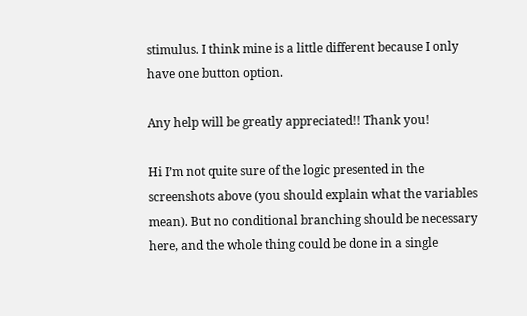stimulus. I think mine is a little different because I only have one button option.

Any help will be greatly appreciated!! Thank you!

Hi I’m not quite sure of the logic presented in the screenshots above (you should explain what the variables mean). But no conditional branching should be necessary here, and the whole thing could be done in a single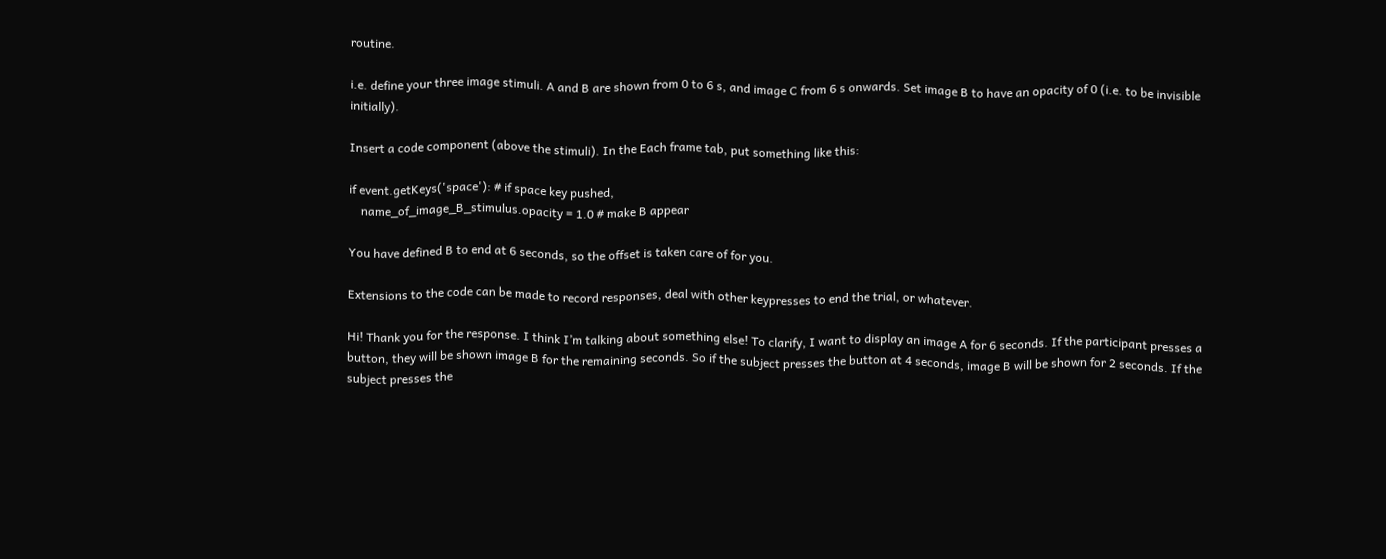routine.

i.e. define your three image stimuli. A and B are shown from 0 to 6 s, and image C from 6 s onwards. Set image B to have an opacity of 0 (i.e. to be invisible initially).

Insert a code component (above the stimuli). In the Each frame tab, put something like this:

if event.getKeys('space'): # if space key pushed,
    name_of_image_B_stimulus.opacity = 1.0 # make B appear

You have defined B to end at 6 seconds, so the offset is taken care of for you.

Extensions to the code can be made to record responses, deal with other keypresses to end the trial, or whatever.

Hi! Thank you for the response. I think I’m talking about something else! To clarify, I want to display an image A for 6 seconds. If the participant presses a button, they will be shown image B for the remaining seconds. So if the subject presses the button at 4 seconds, image B will be shown for 2 seconds. If the subject presses the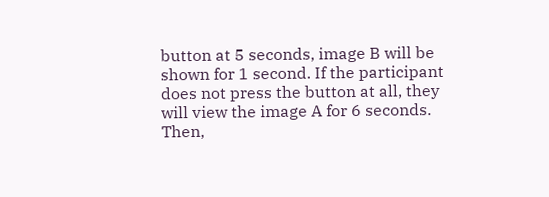button at 5 seconds, image B will be shown for 1 second. If the participant does not press the button at all, they will view the image A for 6 seconds. Then,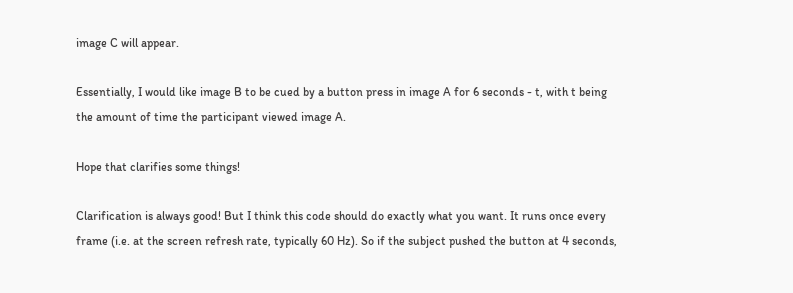image C will appear.

Essentially, I would like image B to be cued by a button press in image A for 6 seconds - t, with t being the amount of time the participant viewed image A.

Hope that clarifies some things!

Clarification is always good! But I think this code should do exactly what you want. It runs once every frame (i.e. at the screen refresh rate, typically 60 Hz). So if the subject pushed the button at 4 seconds,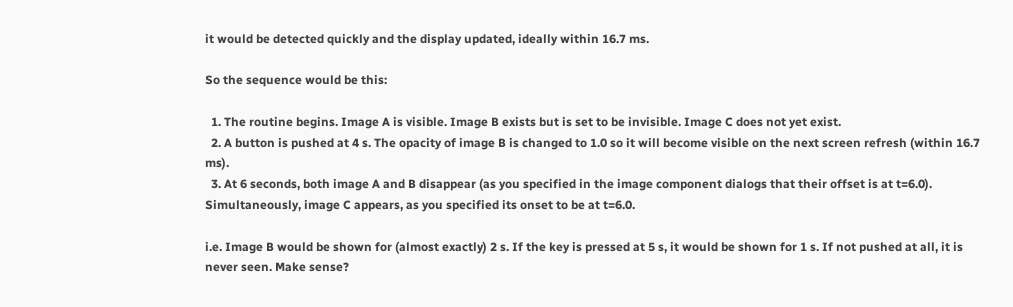it would be detected quickly and the display updated, ideally within 16.7 ms.

So the sequence would be this:

  1. The routine begins. Image A is visible. Image B exists but is set to be invisible. Image C does not yet exist.
  2. A button is pushed at 4 s. The opacity of image B is changed to 1.0 so it will become visible on the next screen refresh (within 16.7 ms).
  3. At 6 seconds, both image A and B disappear (as you specified in the image component dialogs that their offset is at t=6.0). Simultaneously, image C appears, as you specified its onset to be at t=6.0.

i.e. Image B would be shown for (almost exactly) 2 s. If the key is pressed at 5 s, it would be shown for 1 s. If not pushed at all, it is never seen. Make sense?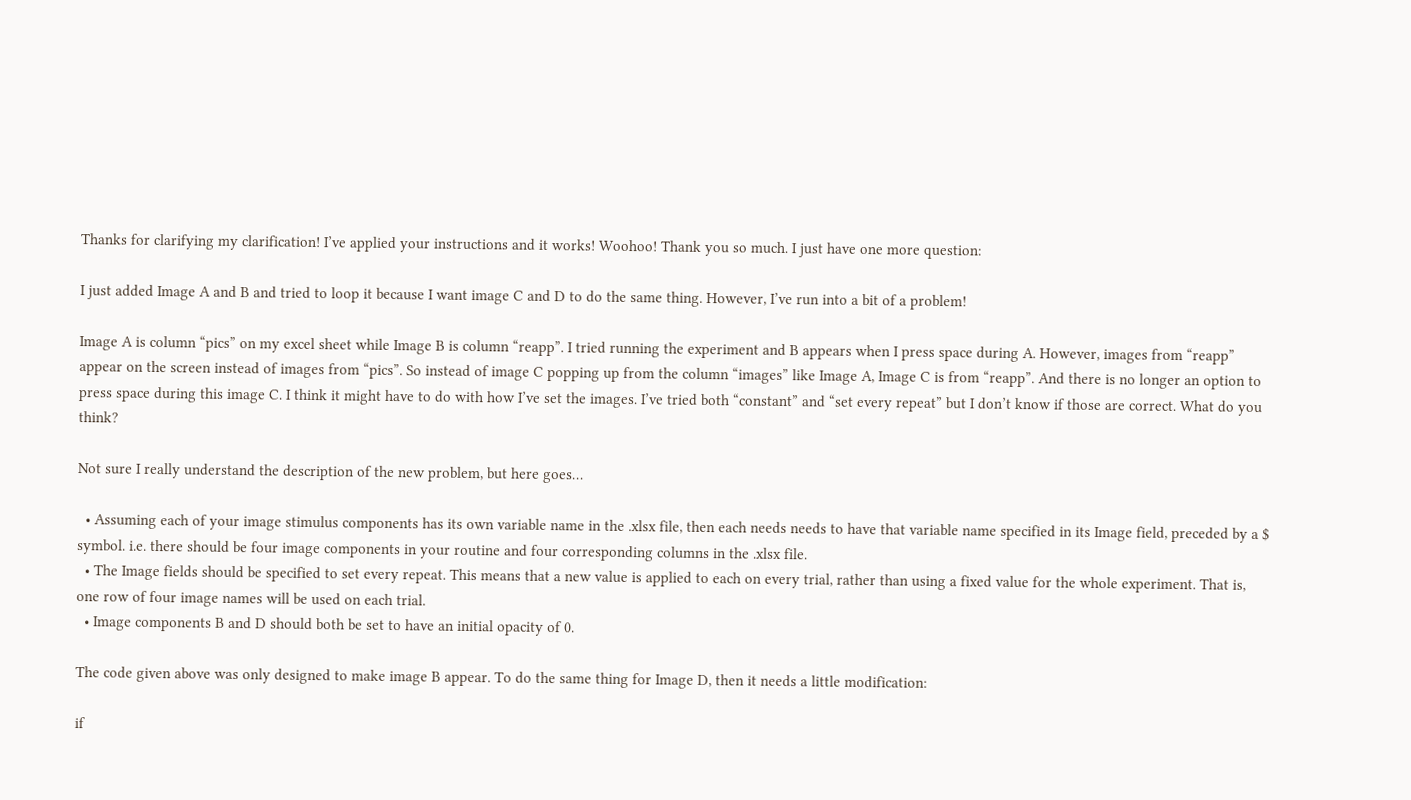Thanks for clarifying my clarification! I’ve applied your instructions and it works! Woohoo! Thank you so much. I just have one more question:

I just added Image A and B and tried to loop it because I want image C and D to do the same thing. However, I’ve run into a bit of a problem!

Image A is column “pics” on my excel sheet while Image B is column “reapp”. I tried running the experiment and B appears when I press space during A. However, images from “reapp” appear on the screen instead of images from “pics”. So instead of image C popping up from the column “images” like Image A, Image C is from “reapp”. And there is no longer an option to press space during this image C. I think it might have to do with how I’ve set the images. I’ve tried both “constant” and “set every repeat” but I don’t know if those are correct. What do you think?

Not sure I really understand the description of the new problem, but here goes…

  • Assuming each of your image stimulus components has its own variable name in the .xlsx file, then each needs needs to have that variable name specified in its Image field, preceded by a $ symbol. i.e. there should be four image components in your routine and four corresponding columns in the .xlsx file.
  • The Image fields should be specified to set every repeat. This means that a new value is applied to each on every trial, rather than using a fixed value for the whole experiment. That is, one row of four image names will be used on each trial.
  • Image components B and D should both be set to have an initial opacity of 0.

The code given above was only designed to make image B appear. To do the same thing for Image D, then it needs a little modification:

if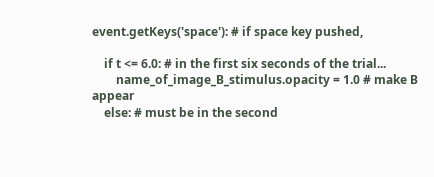event.getKeys('space'): # if space key pushed,

    if t <= 6.0: # in the first six seconds of the trial...
        name_of_image_B_stimulus.opacity = 1.0 # make B appear
    else: # must be in the second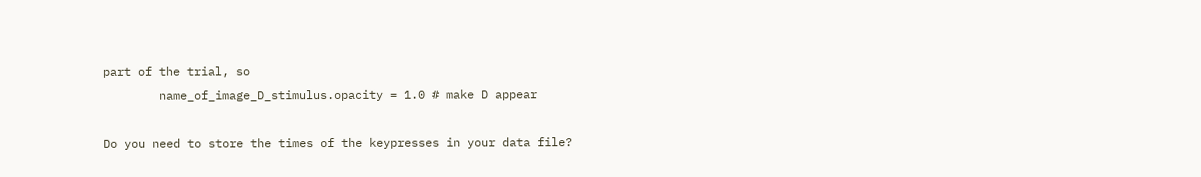part of the trial, so
        name_of_image_D_stimulus.opacity = 1.0 # make D appear

Do you need to store the times of the keypresses in your data file?